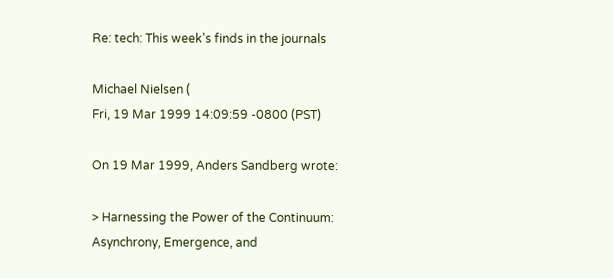Re: tech: This week's finds in the journals

Michael Nielsen (
Fri, 19 Mar 1999 14:09:59 -0800 (PST)

On 19 Mar 1999, Anders Sandberg wrote:

> Harnessing the Power of the Continuum: Asynchrony, Emergence, and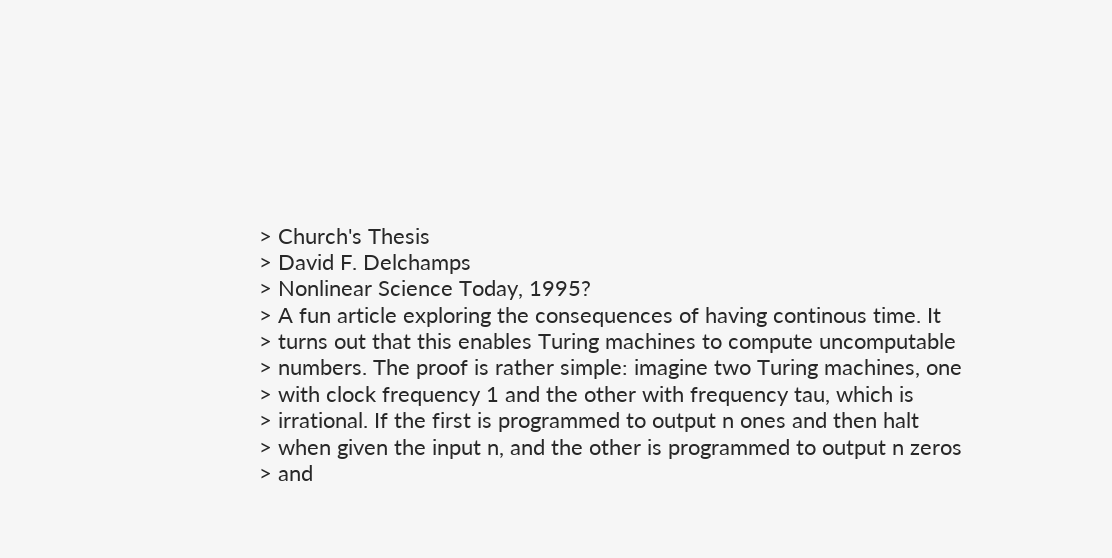> Church's Thesis
> David F. Delchamps
> Nonlinear Science Today, 1995?
> A fun article exploring the consequences of having continous time. It
> turns out that this enables Turing machines to compute uncomputable
> numbers. The proof is rather simple: imagine two Turing machines, one
> with clock frequency 1 and the other with frequency tau, which is
> irrational. If the first is programmed to output n ones and then halt
> when given the input n, and the other is programmed to output n zeros
> and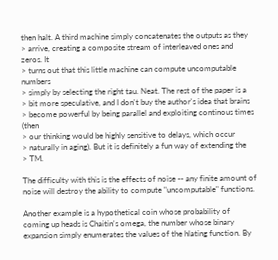then halt. A third machine simply concatenates the outputs as they
> arrive, creating a composite stream of interleaved ones and zeros. It
> turns out that this little machine can compute uncomputable numbers
> simply by selecting the right tau. Neat. The rest of the paper is a
> bit more speculative, and I don't buy the author's idea that brains
> become powerful by being parallel and exploiting continous times (then
> our thinking would be highly sensitive to delays, which occur
> naturally in aging). But it is definitely a fun way of extending the
> TM.

The difficulty with this is the effects of noise -- any finite amount of noise will destroy the ability to compute "uncomputable" functions.

Another example is a hypothetical coin whose probability of coming up heads is Chaitin's omega, the number whose binary expansion simply enumerates the values of the hlating function. By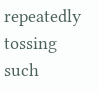repeatedly tossing such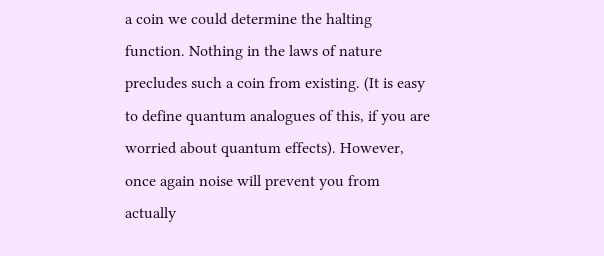a coin we could determine the halting function. Nothing in the laws of nature precludes such a coin from existing. (It is easy to define quantum analogues of this, if you are worried about quantum effects). However, once again noise will prevent you from actually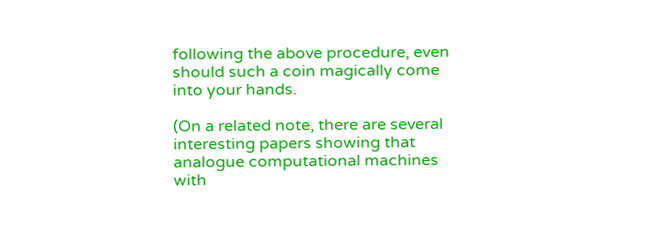following the above procedure, even should such a coin magically come into your hands.

(On a related note, there are several interesting papers showing that analogue computational machines with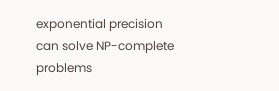exponential precision can solve NP-complete problems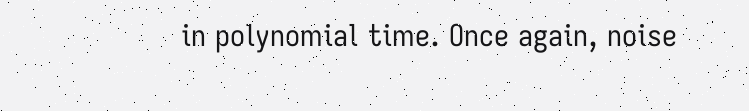in polynomial time. Once again, noise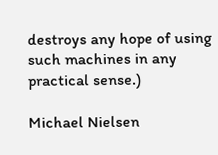destroys any hope of using such machines in any practical sense.)

Michael Nielsen